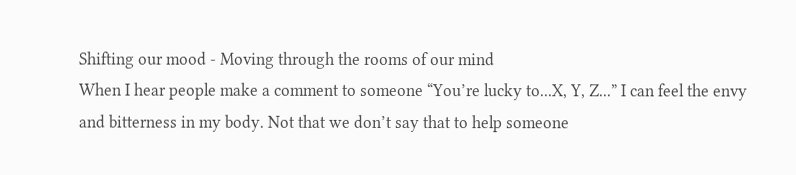Shifting our mood - Moving through the rooms of our mind
When I hear people make a comment to someone “You’re lucky to...X, Y, Z...” I can feel the envy and bitterness in my body. Not that we don’t say that to help someone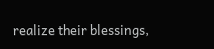realize their blessings,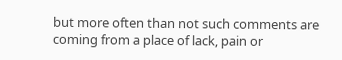but more often than not such comments are coming from a place of lack, pain or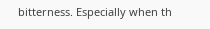bitterness. Especially when th